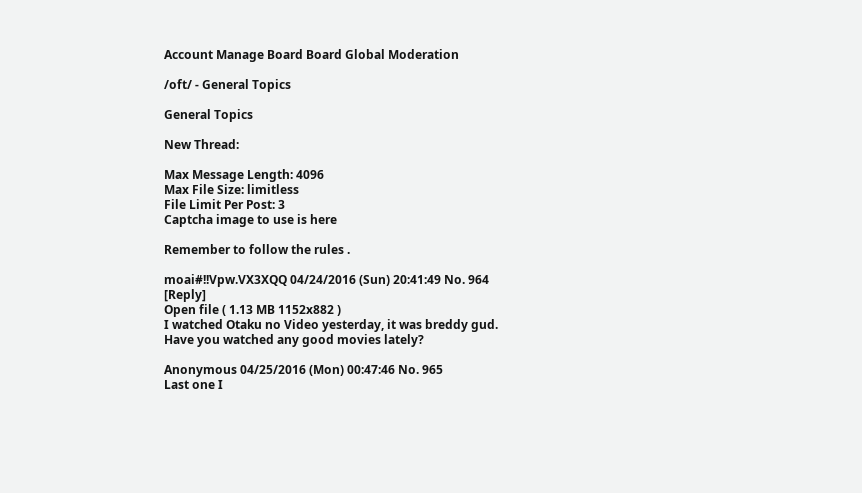Account Manage Board Board Global Moderation

/oft/ - General Topics

General Topics

New Thread:

Max Message Length: 4096
Max File Size: limitless
File Limit Per Post: 3
Captcha image to use is here

Remember to follow the rules .

moai#!!Vpw.VX3XQQ 04/24/2016 (Sun) 20:41:49 No. 964 [Reply]
Open file ( 1.13 MB 1152x882 )
I watched Otaku no Video yesterday, it was breddy gud.
Have you watched any good movies lately?

Anonymous 04/25/2016 (Mon) 00:47:46 No. 965
Last one I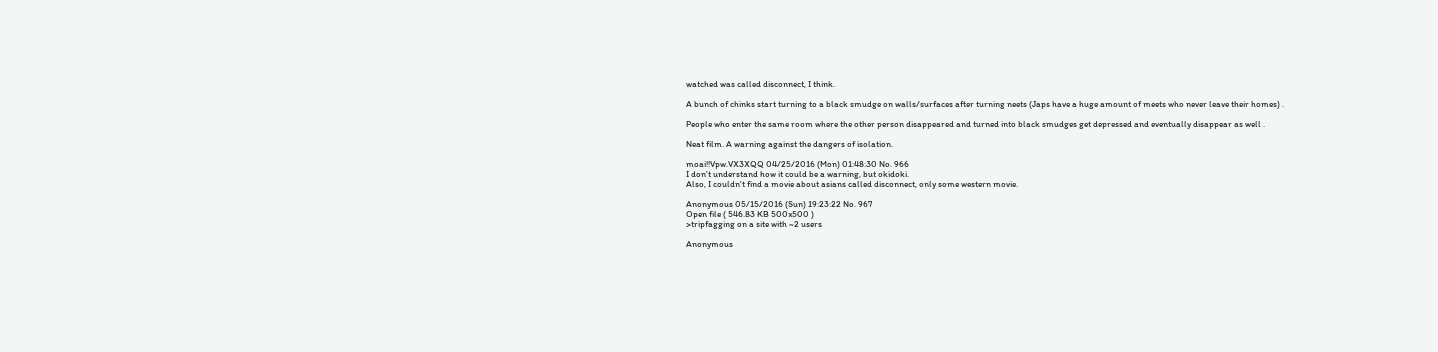watched was called disconnect, I think.

A bunch of chinks start turning to a black smudge on walls/surfaces after turning neets (Japs have a huge amount of meets who never leave their homes) .

People who enter the same room where the other person disappeared and turned into black smudges get depressed and eventually disappear as well .

Neat film. A warning against the dangers of isolation.

moai!!Vpw.VX3XQQ 04/25/2016 (Mon) 01:48:30 No. 966
I don't understand how it could be a warning, but okidoki.
Also, I couldn't find a movie about asians called disconnect, only some western movie.

Anonymous 05/15/2016 (Sun) 19:23:22 No. 967
Open file ( 546.83 KB 500x500 )
>tripfagging on a site with ~2 users

Anonymous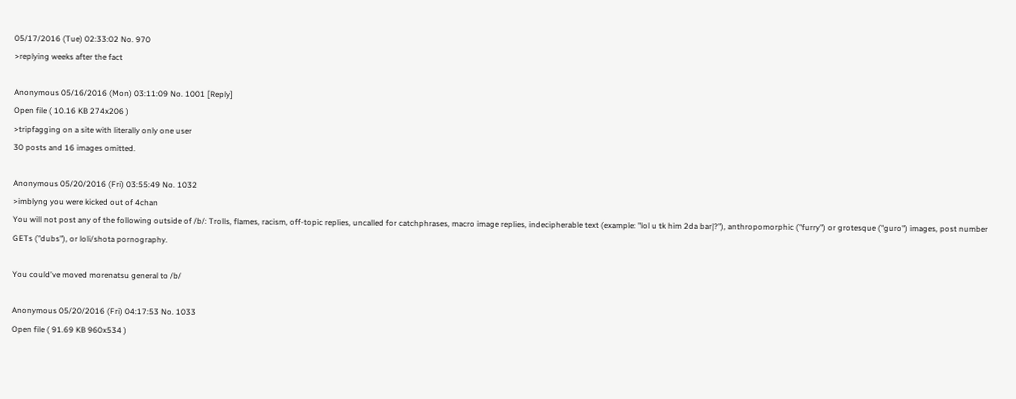05/17/2016 (Tue) 02:33:02 No. 970
>replying weeks after the fact

Anonymous 05/16/2016 (Mon) 03:11:09 No. 1001 [Reply]
Open file ( 10.16 KB 274x206 )
>tripfagging on a site with literally only one user
30 posts and 16 images omitted.

Anonymous 05/20/2016 (Fri) 03:55:49 No. 1032
>imblyng you were kicked out of 4chan
You will not post any of the following outside of /b/: Trolls, flames, racism, off-topic replies, uncalled for catchphrases, macro image replies, indecipherable text (example: "lol u tk him 2da bar|?"), anthropomorphic ("furry") or grotesque ("guro") images, post number GETs ("dubs"), or loli/shota pornography.

You could've moved morenatsu general to /b/

Anonymous 05/20/2016 (Fri) 04:17:53 No. 1033
Open file ( 91.69 KB 960x534 )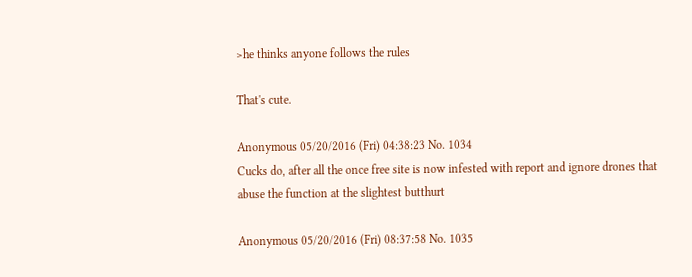>he thinks anyone follows the rules

That's cute.

Anonymous 05/20/2016 (Fri) 04:38:23 No. 1034
Cucks do, after all the once free site is now infested with report and ignore drones that abuse the function at the slightest butthurt

Anonymous 05/20/2016 (Fri) 08:37:58 No. 1035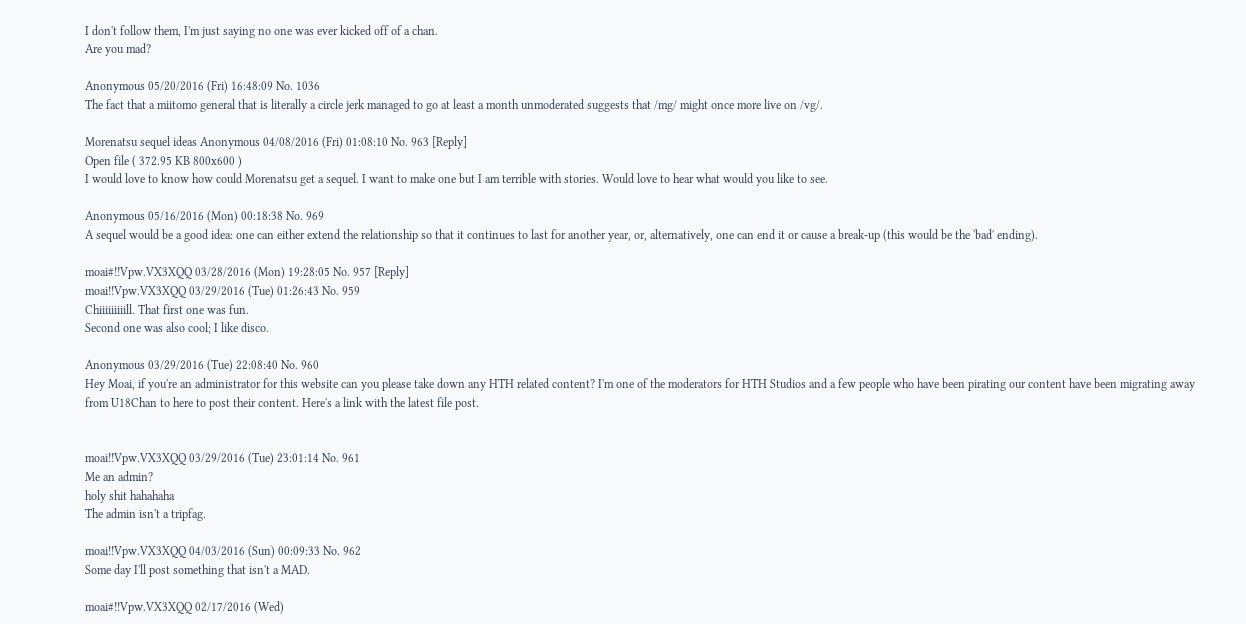I don't follow them, I'm just saying no one was ever kicked off of a chan.
Are you mad?

Anonymous 05/20/2016 (Fri) 16:48:09 No. 1036
The fact that a miitomo general that is literally a circle jerk managed to go at least a month unmoderated suggests that /mg/ might once more live on /vg/.

Morenatsu sequel ideas Anonymous 04/08/2016 (Fri) 01:08:10 No. 963 [Reply]
Open file ( 372.95 KB 800x600 )
I would love to know how could Morenatsu get a sequel. I want to make one but I am terrible with stories. Would love to hear what would you like to see.

Anonymous 05/16/2016 (Mon) 00:18:38 No. 969
A sequel would be a good idea: one can either extend the relationship so that it continues to last for another year, or, alternatively, one can end it or cause a break-up (this would be the 'bad' ending).

moai#!!Vpw.VX3XQQ 03/28/2016 (Mon) 19:28:05 No. 957 [Reply]
moai!!Vpw.VX3XQQ 03/29/2016 (Tue) 01:26:43 No. 959
Chiiiiiiiiill. That first one was fun.
Second one was also cool; I like disco.

Anonymous 03/29/2016 (Tue) 22:08:40 No. 960
Hey Moai, if you're an administrator for this website can you please take down any HTH related content? I'm one of the moderators for HTH Studios and a few people who have been pirating our content have been migrating away from U18Chan to here to post their content. Here's a link with the latest file post.


moai!!Vpw.VX3XQQ 03/29/2016 (Tue) 23:01:14 No. 961
Me an admin?
holy shit hahahaha
The admin isn't a tripfag.

moai!!Vpw.VX3XQQ 04/03/2016 (Sun) 00:09:33 No. 962
Some day I'll post something that isn't a MAD.

moai#!!Vpw.VX3XQQ 02/17/2016 (Wed)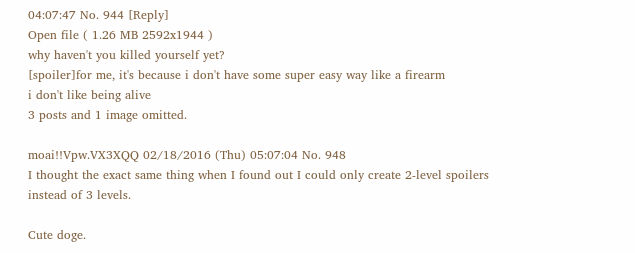04:07:47 No. 944 [Reply]
Open file ( 1.26 MB 2592x1944 )
why haven't you killed yourself yet?
[spoiler]for me, it's because i don't have some super easy way like a firearm
i don't like being alive
3 posts and 1 image omitted.

moai!!Vpw.VX3XQQ 02/18/2016 (Thu) 05:07:04 No. 948
I thought the exact same thing when I found out I could only create 2-level spoilers instead of 3 levels.

Cute doge.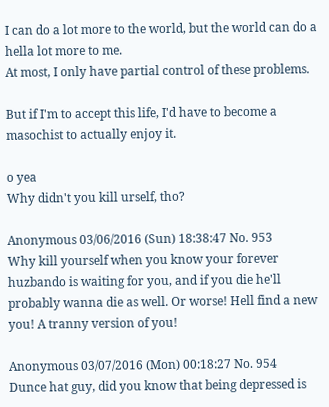I can do a lot more to the world, but the world can do a hella lot more to me.
At most, I only have partial control of these problems.

But if I'm to accept this life, I'd have to become a masochist to actually enjoy it.

o yea
Why didn't you kill urself, tho?

Anonymous 03/06/2016 (Sun) 18:38:47 No. 953
Why kill yourself when you know your forever huzbando is waiting for you, and if you die he'll probably wanna die as well. Or worse! Hell find a new you! A tranny version of you!

Anonymous 03/07/2016 (Mon) 00:18:27 No. 954
Dunce hat guy, did you know that being depressed is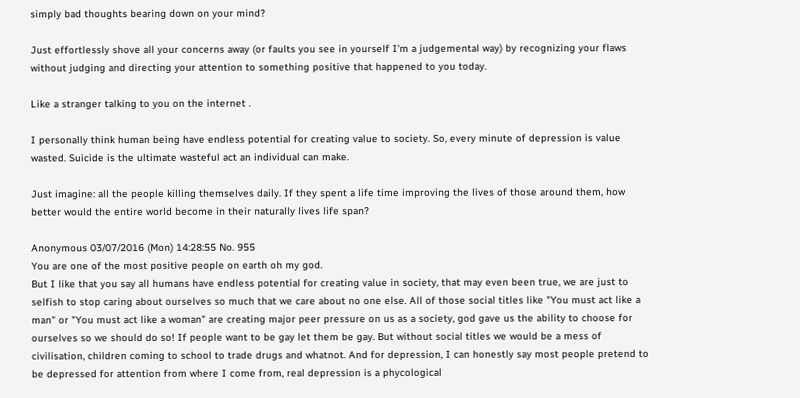simply bad thoughts bearing down on your mind?

Just effortlessly shove all your concerns away (or faults you see in yourself I'm a judgemental way) by recognizing your flaws without judging and directing your attention to something positive that happened to you today.

Like a stranger talking to you on the internet .

I personally think human being have endless potential for creating value to society. So, every minute of depression is value wasted. Suicide is the ultimate wasteful act an individual can make.

Just imagine: all the people killing themselves daily. If they spent a life time improving the lives of those around them, how better would the entire world become in their naturally lives life span?

Anonymous 03/07/2016 (Mon) 14:28:55 No. 955
You are one of the most positive people on earth oh my god.
But I like that you say all humans have endless potential for creating value in society, that may even been true, we are just to selfish to stop caring about ourselves so much that we care about no one else. All of those social titles like "You must act like a man" or "You must act like a woman" are creating major peer pressure on us as a society, god gave us the ability to choose for ourselves so we should do so! If people want to be gay let them be gay. But without social titles we would be a mess of civilisation, children coming to school to trade drugs and whatnot. And for depression, I can honestly say most people pretend to be depressed for attention from where I come from, real depression is a phycological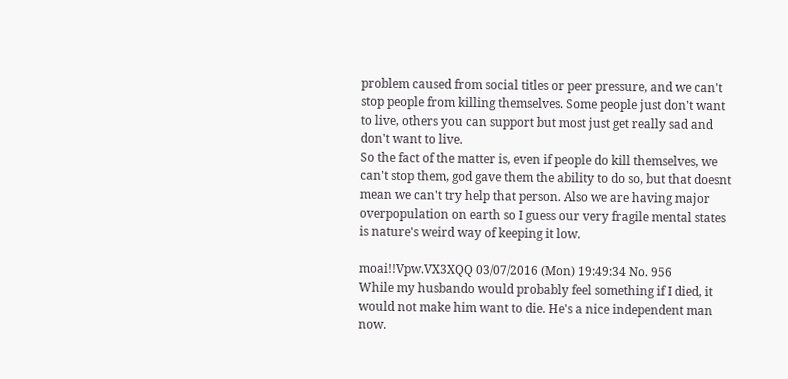problem caused from social titles or peer pressure, and we can't stop people from killing themselves. Some people just don't want to live, others you can support but most just get really sad and don't want to live.
So the fact of the matter is, even if people do kill themselves, we can't stop them, god gave them the ability to do so, but that doesnt mean we can't try help that person. Also we are having major overpopulation on earth so I guess our very fragile mental states is nature's weird way of keeping it low.

moai!!Vpw.VX3XQQ 03/07/2016 (Mon) 19:49:34 No. 956
While my husbando would probably feel something if I died, it would not make him want to die. He's a nice independent man now.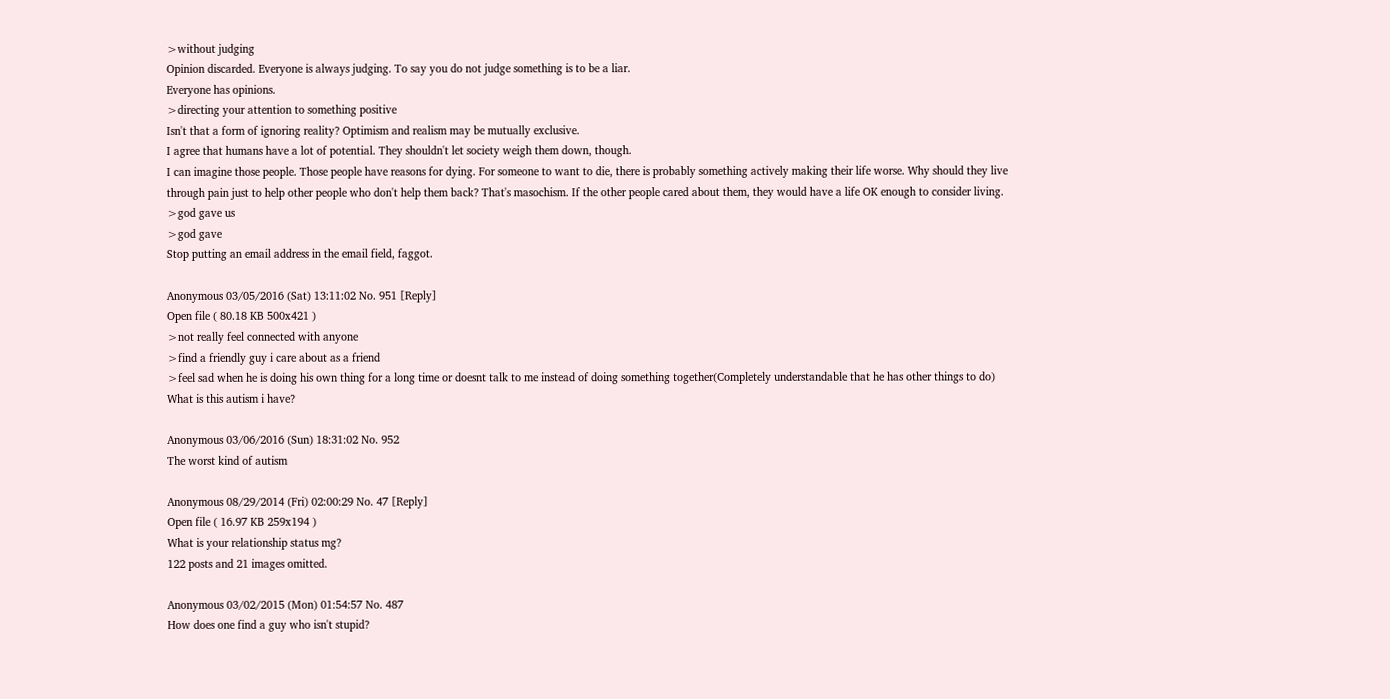>without judging
Opinion discarded. Everyone is always judging. To say you do not judge something is to be a liar.
Everyone has opinions.
>directing your attention to something positive
Isn't that a form of ignoring reality? Optimism and realism may be mutually exclusive.
I agree that humans have a lot of potential. They shouldn't let society weigh them down, though.
I can imagine those people. Those people have reasons for dying. For someone to want to die, there is probably something actively making their life worse. Why should they live through pain just to help other people who don't help them back? That's masochism. If the other people cared about them, they would have a life OK enough to consider living.
>god gave us
>god gave
Stop putting an email address in the email field, faggot.

Anonymous 03/05/2016 (Sat) 13:11:02 No. 951 [Reply]
Open file ( 80.18 KB 500x421 )
>not really feel connected with anyone
>find a friendly guy i care about as a friend
>feel sad when he is doing his own thing for a long time or doesnt talk to me instead of doing something together(Completely understandable that he has other things to do)
What is this autism i have?

Anonymous 03/06/2016 (Sun) 18:31:02 No. 952
The worst kind of autism

Anonymous 08/29/2014 (Fri) 02:00:29 No. 47 [Reply]
Open file ( 16.97 KB 259x194 )
What is your relationship status mg?
122 posts and 21 images omitted.

Anonymous 03/02/2015 (Mon) 01:54:57 No. 487
How does one find a guy who isn't stupid?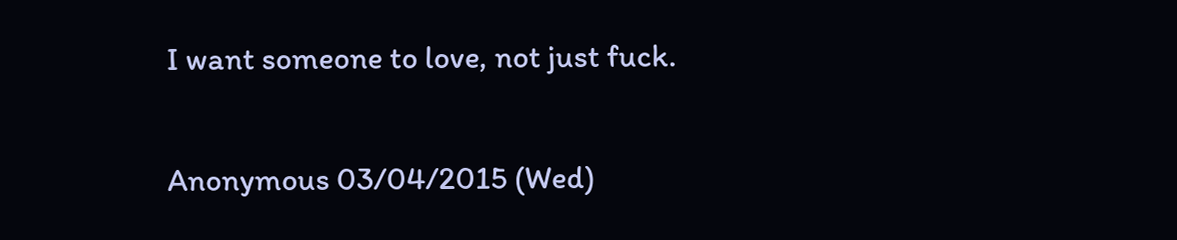I want someone to love, not just fuck.

Anonymous 03/04/2015 (Wed)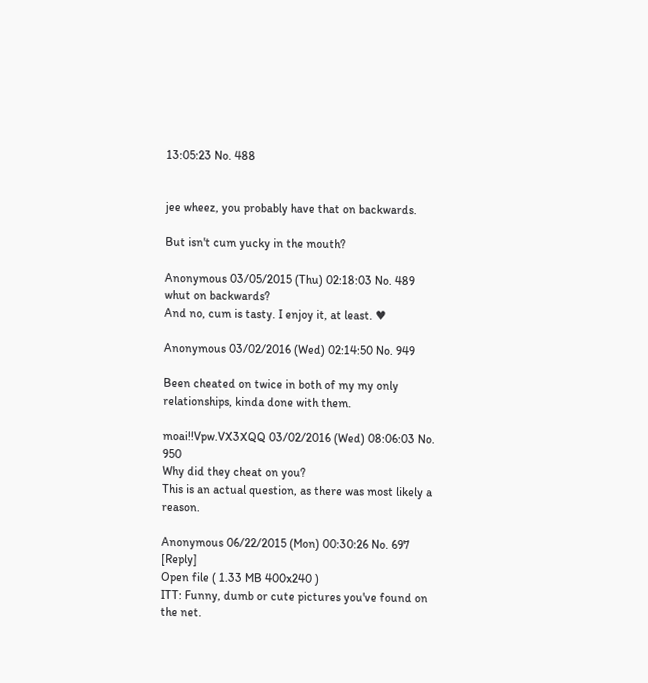13:05:23 No. 488


jee wheez, you probably have that on backwards.

But isn't cum yucky in the mouth?

Anonymous 03/05/2015 (Thu) 02:18:03 No. 489
whut on backwards?
And no, cum is tasty. I enjoy it, at least. ♥

Anonymous 03/02/2016 (Wed) 02:14:50 No. 949

Been cheated on twice in both of my my only relationships, kinda done with them.

moai!!Vpw.VX3XQQ 03/02/2016 (Wed) 08:06:03 No. 950
Why did they cheat on you?
This is an actual question, as there was most likely a reason.

Anonymous 06/22/2015 (Mon) 00:30:26 No. 697 [Reply]
Open file ( 1.33 MB 400x240 )
ITT: Funny, dumb or cute pictures you've found on the net.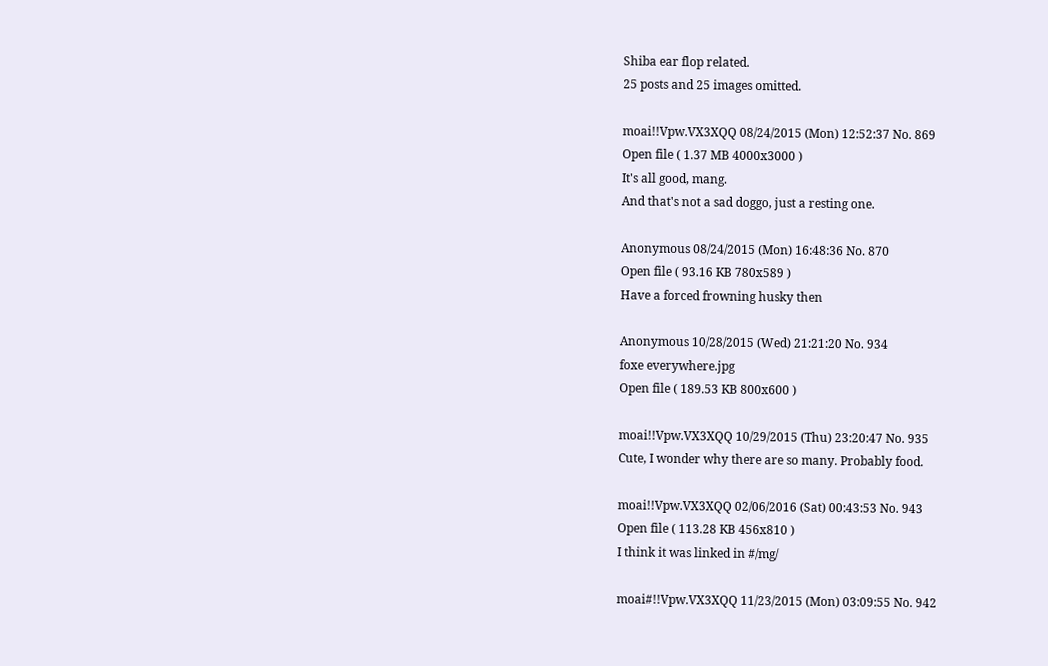Shiba ear flop related.
25 posts and 25 images omitted.

moai!!Vpw.VX3XQQ 08/24/2015 (Mon) 12:52:37 No. 869
Open file ( 1.37 MB 4000x3000 )
It's all good, mang.
And that's not a sad doggo, just a resting one.

Anonymous 08/24/2015 (Mon) 16:48:36 No. 870
Open file ( 93.16 KB 780x589 )
Have a forced frowning husky then

Anonymous 10/28/2015 (Wed) 21:21:20 No. 934
foxe everywhere.jpg
Open file ( 189.53 KB 800x600 )

moai!!Vpw.VX3XQQ 10/29/2015 (Thu) 23:20:47 No. 935
Cute, I wonder why there are so many. Probably food.

moai!!Vpw.VX3XQQ 02/06/2016 (Sat) 00:43:53 No. 943
Open file ( 113.28 KB 456x810 )
I think it was linked in #/mg/

moai#!!Vpw.VX3XQQ 11/23/2015 (Mon) 03:09:55 No. 942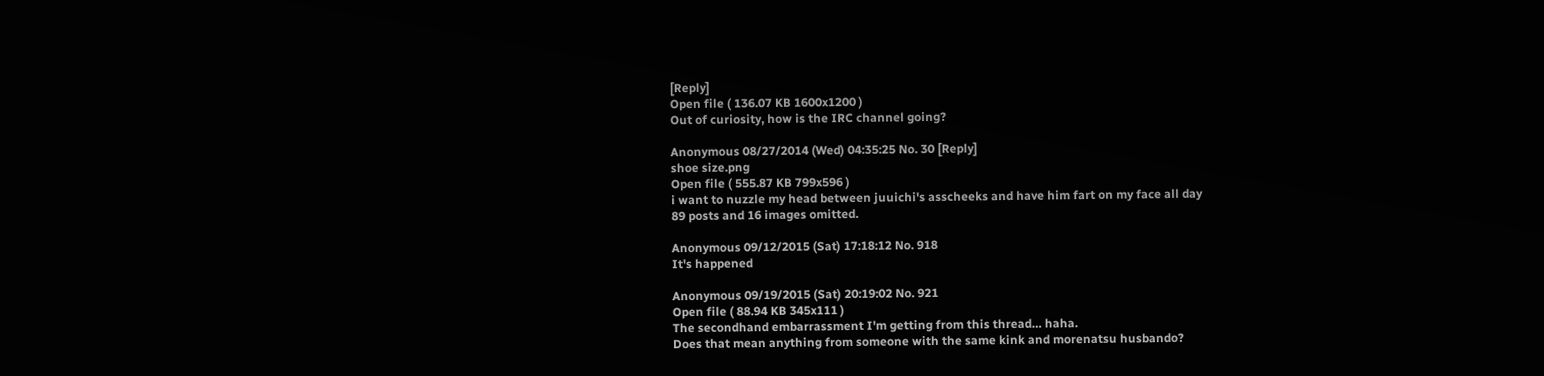[Reply]
Open file ( 136.07 KB 1600x1200 )
Out of curiosity, how is the IRC channel going?

Anonymous 08/27/2014 (Wed) 04:35:25 No. 30 [Reply]
shoe size.png
Open file ( 555.87 KB 799x596 )
i want to nuzzle my head between juuichi's asscheeks and have him fart on my face all day
89 posts and 16 images omitted.

Anonymous 09/12/2015 (Sat) 17:18:12 No. 918
It's happened

Anonymous 09/19/2015 (Sat) 20:19:02 No. 921
Open file ( 88.94 KB 345x111 )
The secondhand embarrassment I'm getting from this thread… haha.
Does that mean anything from someone with the same kink and morenatsu husbando?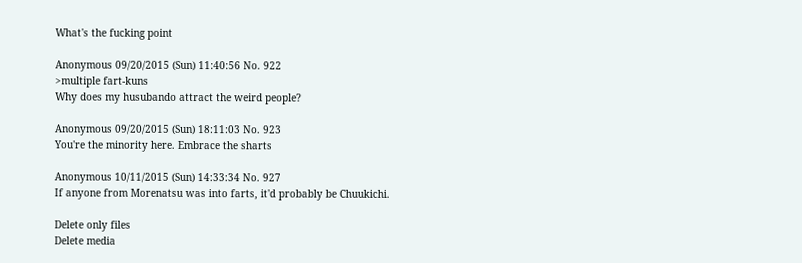What's the fucking point

Anonymous 09/20/2015 (Sun) 11:40:56 No. 922
>multiple fart-kuns
Why does my husubando attract the weird people?

Anonymous 09/20/2015 (Sun) 18:11:03 No. 923
You're the minority here. Embrace the sharts

Anonymous 10/11/2015 (Sun) 14:33:34 No. 927
If anyone from Morenatsu was into farts, it'd probably be Chuukichi.

Delete only files
Delete media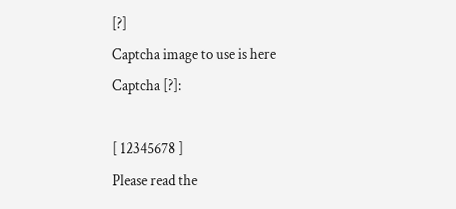[?]
Captcha image to use is here
Captcha [?]:

[ 12345678 ]
Please read the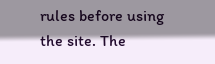rules before using the site. The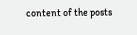content of the posts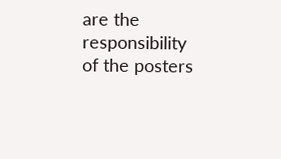are the responsibility of the posters